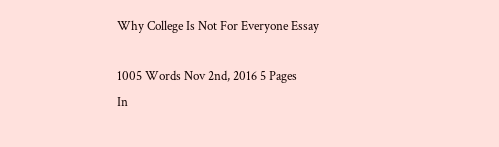Why College Is Not For Everyone Essay

1005 Words Nov 2nd, 2016 5 Pages
In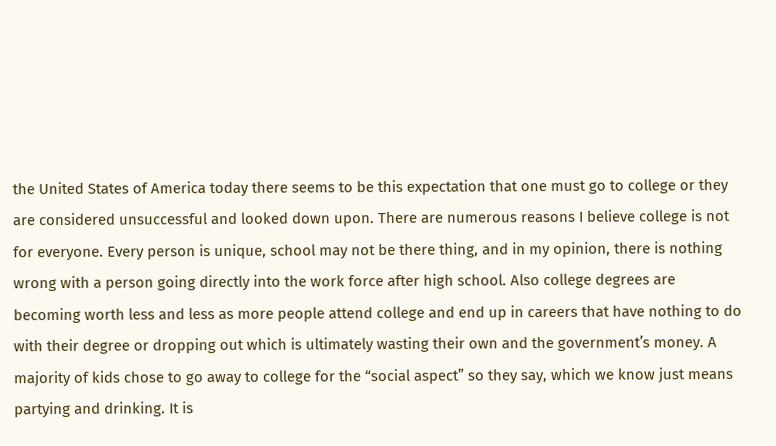the United States of America today there seems to be this expectation that one must go to college or they are considered unsuccessful and looked down upon. There are numerous reasons I believe college is not for everyone. Every person is unique, school may not be there thing, and in my opinion, there is nothing wrong with a person going directly into the work force after high school. Also college degrees are becoming worth less and less as more people attend college and end up in careers that have nothing to do with their degree or dropping out which is ultimately wasting their own and the government’s money. A majority of kids chose to go away to college for the “social aspect” so they say, which we know just means partying and drinking. It is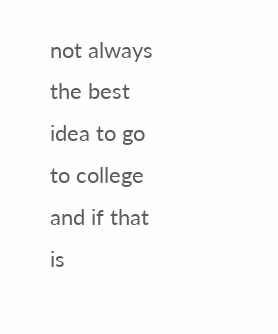not always the best idea to go to college and if that is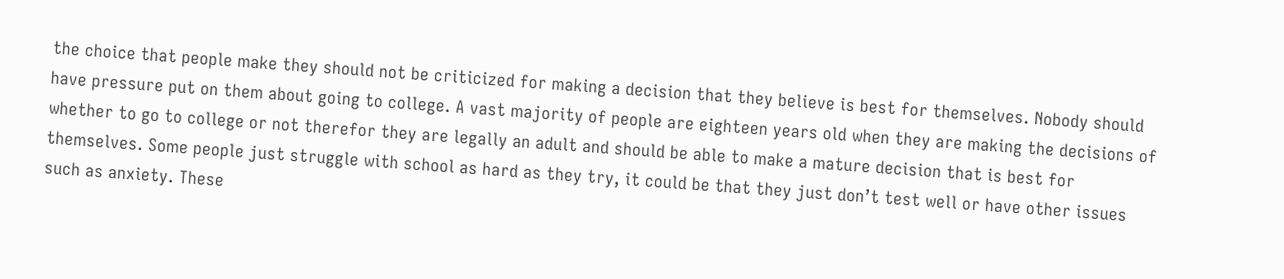the choice that people make they should not be criticized for making a decision that they believe is best for themselves. Nobody should have pressure put on them about going to college. A vast majority of people are eighteen years old when they are making the decisions of whether to go to college or not therefor they are legally an adult and should be able to make a mature decision that is best for themselves. Some people just struggle with school as hard as they try, it could be that they just don’t test well or have other issues such as anxiety. These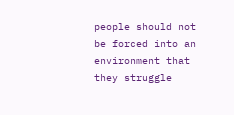people should not be forced into an environment that they struggle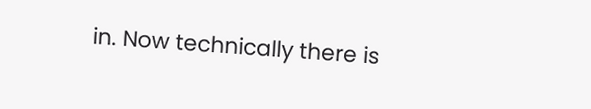in. Now technically there is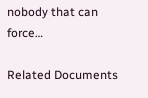nobody that can force…

Related Documents